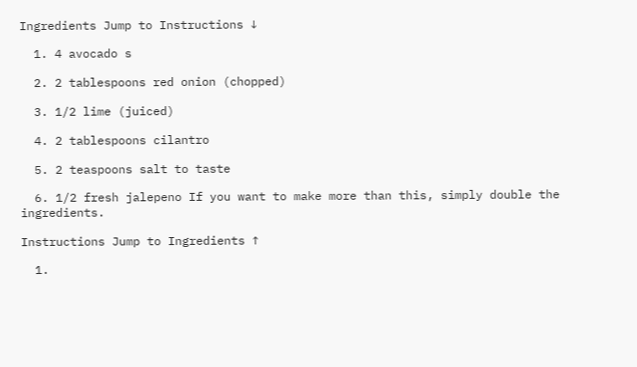Ingredients Jump to Instructions ↓

  1. 4 avocado s

  2. 2 tablespoons red onion (chopped)

  3. 1/2 lime (juiced)

  4. 2 tablespoons cilantro

  5. 2 teaspoons salt to taste

  6. 1/2 fresh jalepeno If you want to make more than this, simply double the ingredients.

Instructions Jump to Ingredients ↑

  1.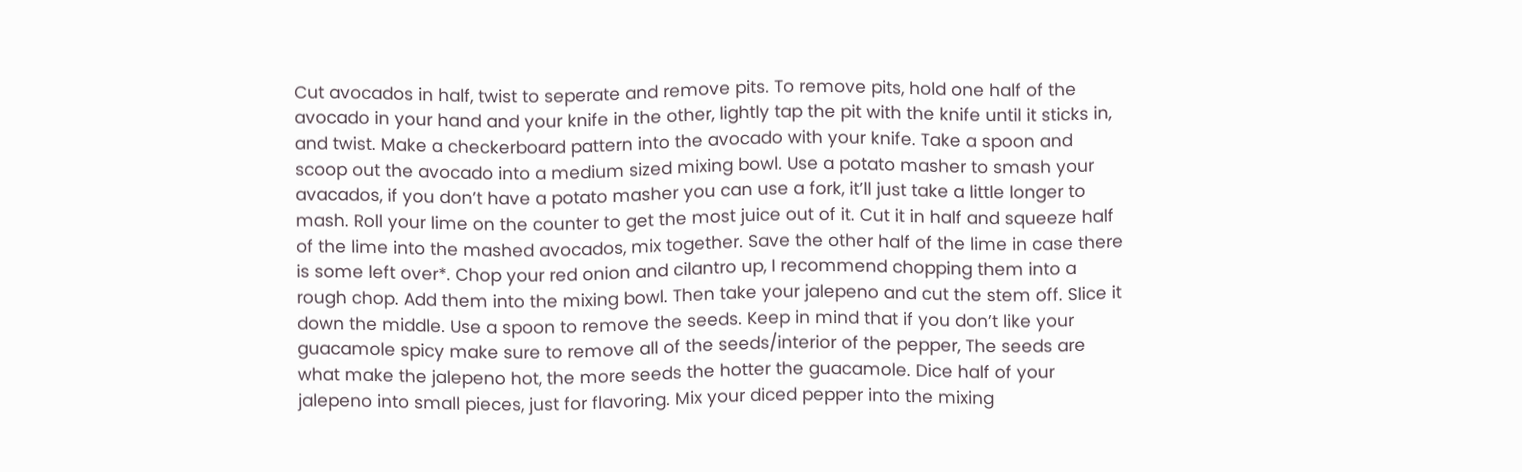Cut avocados in half, twist to seperate and remove pits. To remove pits, hold one half of the avocado in your hand and your knife in the other, lightly tap the pit with the knife until it sticks in, and twist. Make a checkerboard pattern into the avocado with your knife. Take a spoon and scoop out the avocado into a medium sized mixing bowl. Use a potato masher to smash your avacados, if you don’t have a potato masher you can use a fork, it’ll just take a little longer to mash. Roll your lime on the counter to get the most juice out of it. Cut it in half and squeeze half of the lime into the mashed avocados, mix together. Save the other half of the lime in case there is some left over*. Chop your red onion and cilantro up, I recommend chopping them into a rough chop. Add them into the mixing bowl. Then take your jalepeno and cut the stem off. Slice it down the middle. Use a spoon to remove the seeds. Keep in mind that if you don’t like your guacamole spicy make sure to remove all of the seeds/interior of the pepper, The seeds are what make the jalepeno hot, the more seeds the hotter the guacamole. Dice half of your jalepeno into small pieces, just for flavoring. Mix your diced pepper into the mixing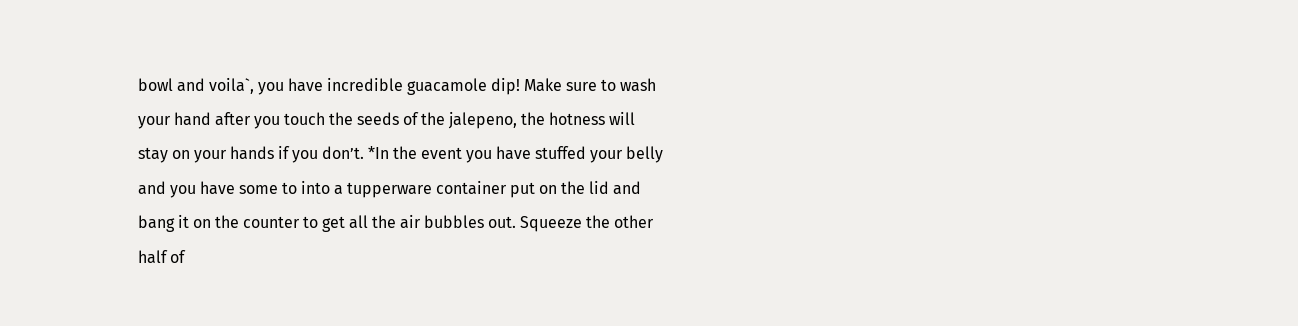bowl and voila`, you have incredible guacamole dip! Make sure to wash your hand after you touch the seeds of the jalepeno, the hotness will stay on your hands if you don’t. *In the event you have stuffed your belly and you have some to into a tupperware container put on the lid and bang it on the counter to get all the air bubbles out. Squeeze the other half of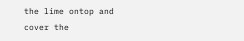the lime ontop and cover the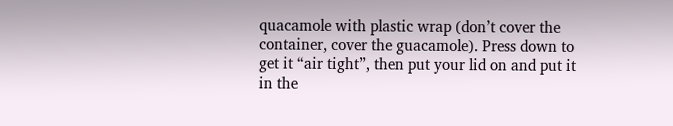quacamole with plastic wrap (don’t cover the container, cover the guacamole). Press down to get it “air tight”, then put your lid on and put it in the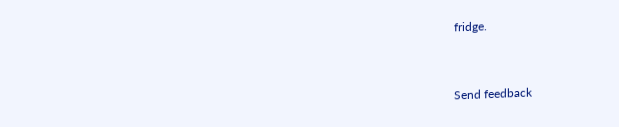fridge.


Send feedback